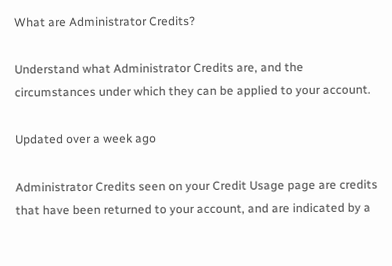What are Administrator Credits?

Understand what Administrator Credits are, and the circumstances under which they can be applied to your account.

Updated over a week ago

Administrator Credits seen on your Credit Usage page are credits that have been returned to your account, and are indicated by a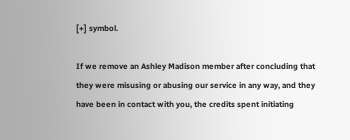[+] symbol.

If we remove an Ashley Madison member after concluding that they were misusing or abusing our service in any way, and they have been in contact with you, the credits spent initiating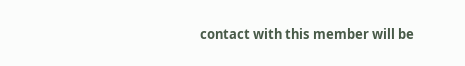contact with this member will be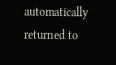automatically returned to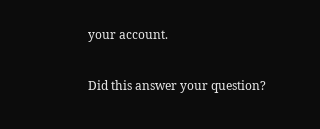your account.

Did this answer your question?